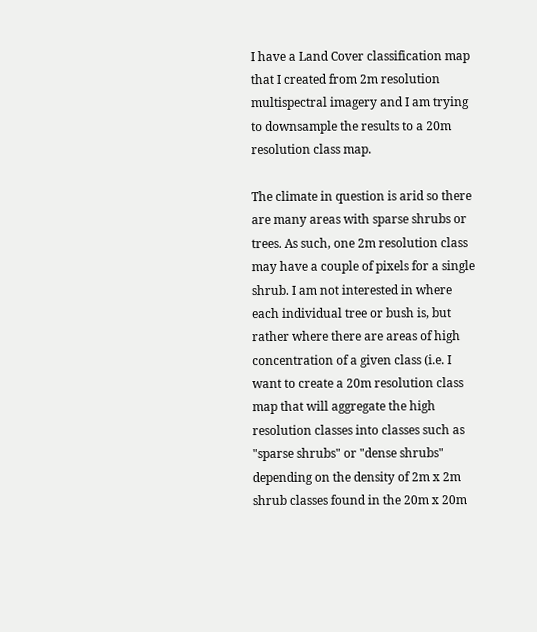I have a Land Cover classification map that I created from 2m resolution multispectral imagery and I am trying to downsample the results to a 20m resolution class map.

The climate in question is arid so there are many areas with sparse shrubs or trees. As such, one 2m resolution class may have a couple of pixels for a single shrub. I am not interested in where each individual tree or bush is, but rather where there are areas of high concentration of a given class (i.e. I want to create a 20m resolution class map that will aggregate the high resolution classes into classes such as "sparse shrubs" or "dense shrubs" depending on the density of 2m x 2m shrub classes found in the 20m x 20m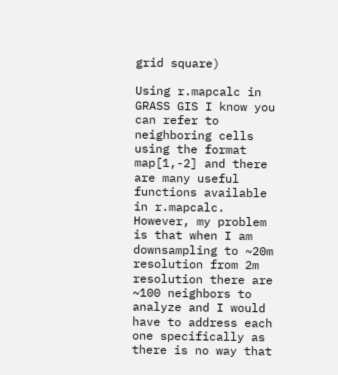grid square)

Using r.mapcalc in GRASS GIS I know you can refer to neighboring cells using the format map[1,-2] and there are many useful functions available in r.mapcalc. However, my problem is that when I am downsampling to ~20m resolution from 2m resolution there are ~100 neighbors to analyze and I would have to address each one specifically as there is no way that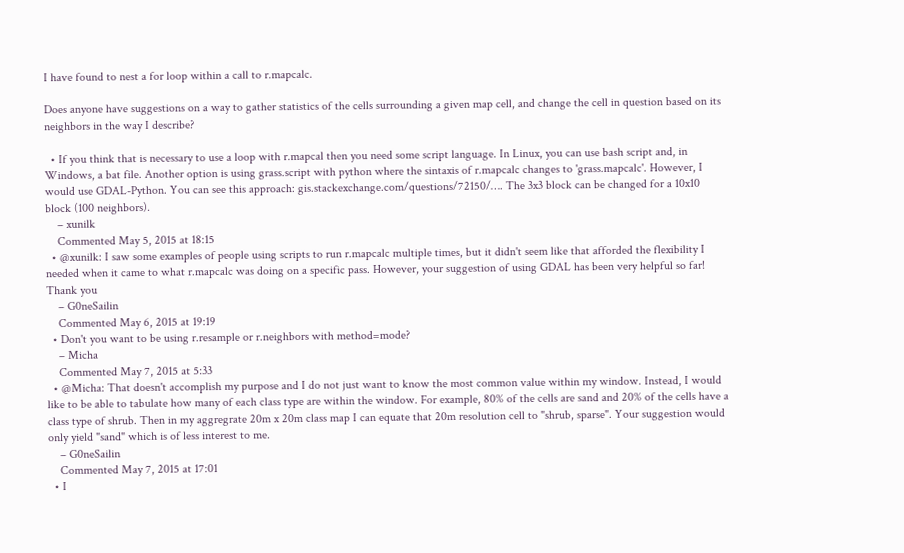I have found to nest a for loop within a call to r.mapcalc.

Does anyone have suggestions on a way to gather statistics of the cells surrounding a given map cell, and change the cell in question based on its neighbors in the way I describe?

  • If you think that is necessary to use a loop with r.mapcal then you need some script language. In Linux, you can use bash script and, in Windows, a bat file. Another option is using grass.script with python where the sintaxis of r.mapcalc changes to 'grass.mapcalc'. However, I would use GDAL-Python. You can see this approach: gis.stackexchange.com/questions/72150/…. The 3x3 block can be changed for a 10x10 block (100 neighbors).
    – xunilk
    Commented May 5, 2015 at 18:15
  • @xunilk: I saw some examples of people using scripts to run r.mapcalc multiple times, but it didn't seem like that afforded the flexibility I needed when it came to what r.mapcalc was doing on a specific pass. However, your suggestion of using GDAL has been very helpful so far! Thank you
    – G0neSailin
    Commented May 6, 2015 at 19:19
  • Don't you want to be using r.resample or r.neighbors with method=mode?
    – Micha
    Commented May 7, 2015 at 5:33
  • @Micha: That doesn't accomplish my purpose and I do not just want to know the most common value within my window. Instead, I would like to be able to tabulate how many of each class type are within the window. For example, 80% of the cells are sand and 20% of the cells have a class type of shrub. Then in my aggregrate 20m x 20m class map I can equate that 20m resolution cell to "shrub, sparse". Your suggestion would only yield "sand" which is of less interest to me.
    – G0neSailin
    Commented May 7, 2015 at 17:01
  • I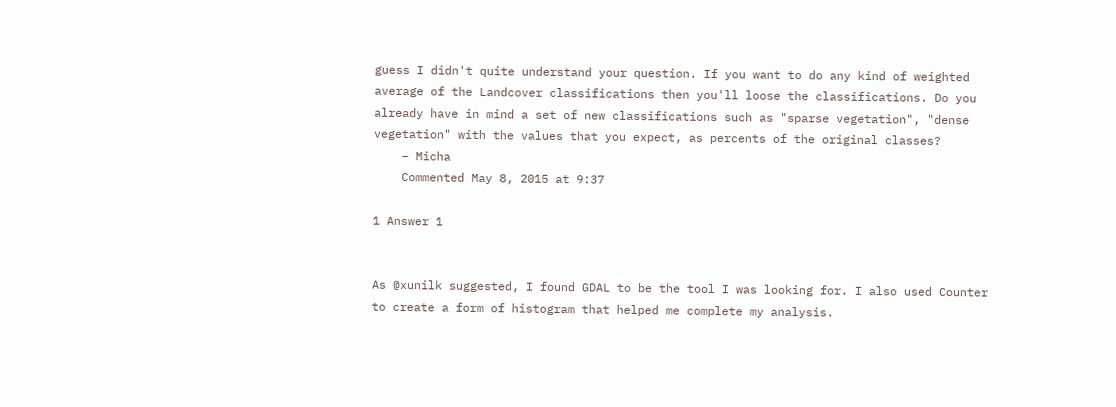guess I didn't quite understand your question. If you want to do any kind of weighted average of the Landcover classifications then you'll loose the classifications. Do you already have in mind a set of new classifications such as "sparse vegetation", "dense vegetation" with the values that you expect, as percents of the original classes?
    – Micha
    Commented May 8, 2015 at 9:37

1 Answer 1


As @xunilk suggested, I found GDAL to be the tool I was looking for. I also used Counter to create a form of histogram that helped me complete my analysis.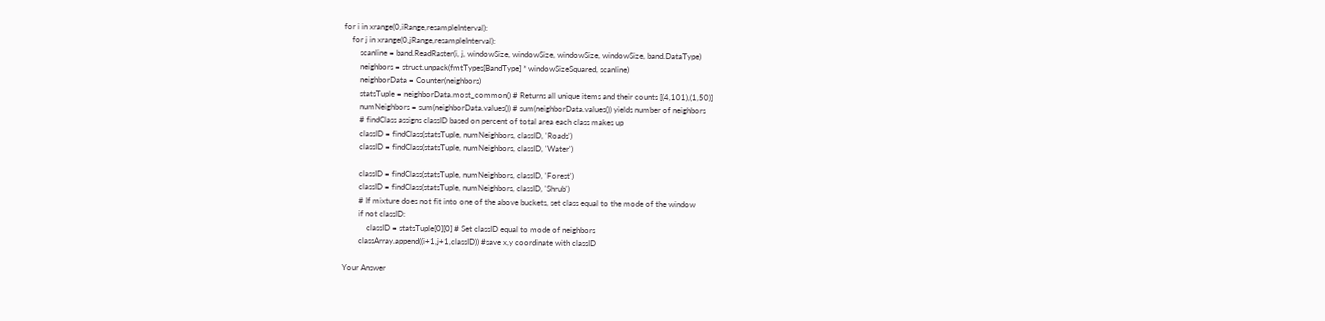for i in xrange(0,iRange,resampleInterval):
    for j in xrange(0,jRange,resampleInterval):
        scanline = band.ReadRaster(i, j, windowSize, windowSize, windowSize, windowSize, band.DataType)
        neighbors = struct.unpack(fmtTypes[BandType] * windowSizeSquared, scanline)
        neighborData = Counter(neighbors)
        statsTuple = neighborData.most_common() # Returns all unique items and their counts [(4,101),(1,50)]
        numNeighbors = sum(neighborData.values()) # sum(neighborData.values()) yields number of neighbors
        # findClass assigns classID based on percent of total area each class makes up
        classID = findClass(statsTuple, numNeighbors, classID, 'Roads')
        classID = findClass(statsTuple, numNeighbors, classID, 'Water')

        classID = findClass(statsTuple, numNeighbors, classID, 'Forest')
        classID = findClass(statsTuple, numNeighbors, classID, 'Shrub')
        # If mixture does not fit into one of the above buckets, set class equal to the mode of the window
        if not classID:
            classID = statsTuple[0][0] # Set classID equal to mode of neighbors
        classArray.append((i+1,j+1,classID)) #save x,y coordinate with classID

Your Answer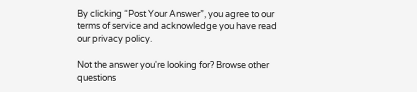By clicking “Post Your Answer”, you agree to our terms of service and acknowledge you have read our privacy policy.

Not the answer you're looking for? Browse other questions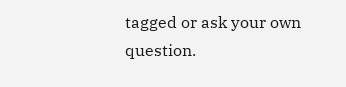tagged or ask your own question.